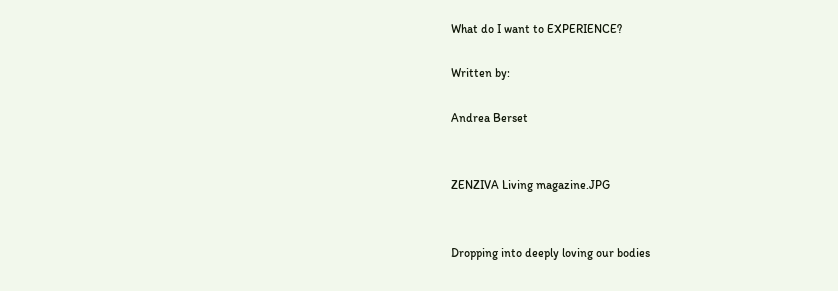What do I want to EXPERIENCE?

Written by:

Andrea Berset


ZENZIVA Living magazine.JPG


Dropping into deeply loving our bodies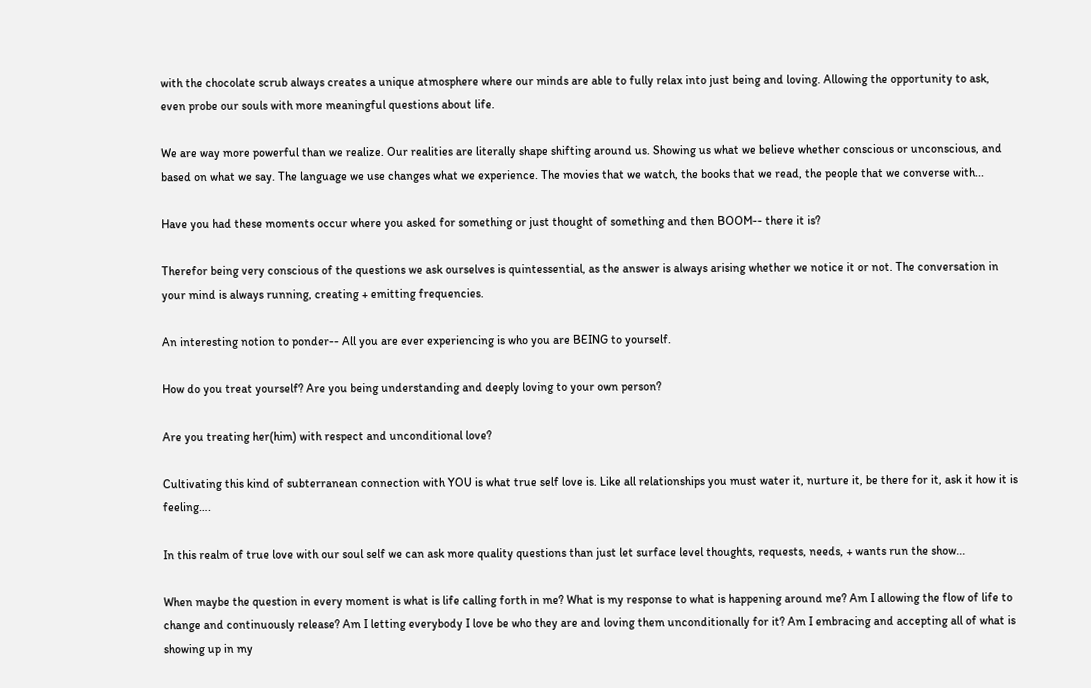with the chocolate scrub always creates a unique atmosphere where our minds are able to fully relax into just being and loving. Allowing the opportunity to ask, even probe our souls with more meaningful questions about life.

We are way more powerful than we realize. Our realities are literally shape shifting around us. Showing us what we believe whether conscious or unconscious, and based on what we say. The language we use changes what we experience. The movies that we watch, the books that we read, the people that we converse with...

Have you had these moments occur where you asked for something or just thought of something and then BOOM-- there it is?

Therefor being very conscious of the questions we ask ourselves is quintessential, as the answer is always arising whether we notice it or not. The conversation in your mind is always running, creating + emitting frequencies.

An interesting notion to ponder-- All you are ever experiencing is who you are BEING to yourself.

How do you treat yourself? Are you being understanding and deeply loving to your own person?

Are you treating her(him) with respect and unconditional love?

Cultivating this kind of subterranean connection with YOU is what true self love is. Like all relationships you must water it, nurture it, be there for it, ask it how it is feeling….

In this realm of true love with our soul self we can ask more quality questions than just let surface level thoughts, requests, needs, + wants run the show...

When maybe the question in every moment is what is life calling forth in me? What is my response to what is happening around me? Am I allowing the flow of life to change and continuously release? Am I letting everybody I love be who they are and loving them unconditionally for it? Am I embracing and accepting all of what is showing up in my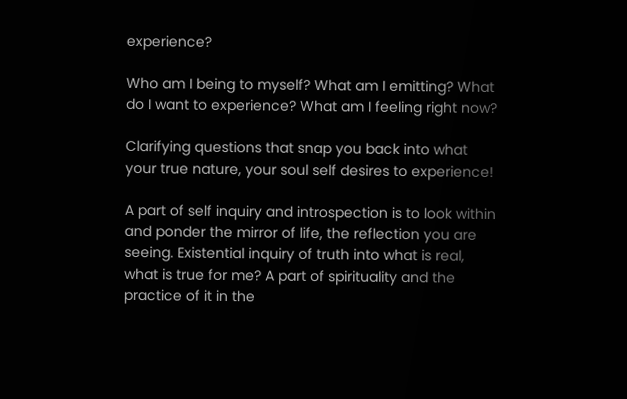experience?

Who am I being to myself? What am I emitting? What do I want to experience? What am I feeling right now?

Clarifying questions that snap you back into what your true nature, your soul self desires to experience!

A part of self inquiry and introspection is to look within and ponder the mirror of life, the reflection you are seeing. Existential inquiry of truth into what is real, what is true for me? A part of spirituality and the practice of it in the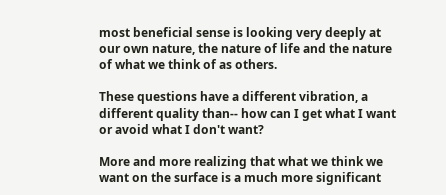most beneficial sense is looking very deeply at our own nature, the nature of life and the nature of what we think of as others.

These questions have a different vibration, a different quality than-- how can I get what I want or avoid what I don't want?

More and more realizing that what we think we want on the surface is a much more significant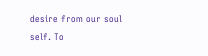desire from our soul self. To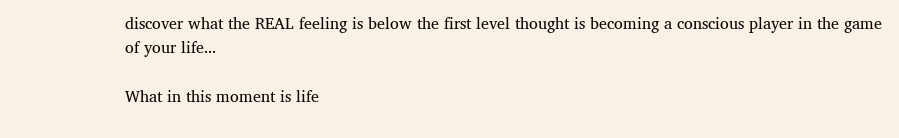discover what the REAL feeling is below the first level thought is becoming a conscious player in the game of your life...

What in this moment is life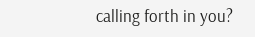calling forth in you?